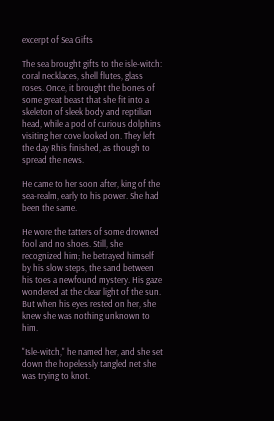excerpt of Sea Gifts

The sea brought gifts to the isle-witch: coral necklaces, shell flutes, glass roses. Once, it brought the bones of some great beast that she fit into a skeleton of sleek body and reptilian head, while a pod of curious dolphins visiting her cove looked on. They left the day Rhis finished, as though to spread the news.

He came to her soon after, king of the sea-realm, early to his power. She had been the same.

He wore the tatters of some drowned fool and no shoes. Still, she recognized him; he betrayed himself by his slow steps, the sand between his toes a newfound mystery. His gaze wondered at the clear light of the sun. But when his eyes rested on her, she knew she was nothing unknown to him.

"Isle-witch," he named her, and she set down the hopelessly tangled net she was trying to knot.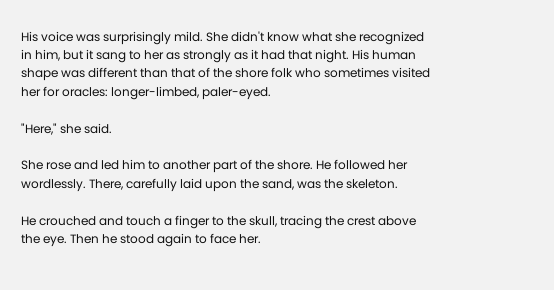His voice was surprisingly mild. She didn't know what she recognized in him, but it sang to her as strongly as it had that night. His human shape was different than that of the shore folk who sometimes visited her for oracles: longer-limbed, paler-eyed.

"Here," she said.

She rose and led him to another part of the shore. He followed her wordlessly. There, carefully laid upon the sand, was the skeleton.

He crouched and touch a finger to the skull, tracing the crest above the eye. Then he stood again to face her.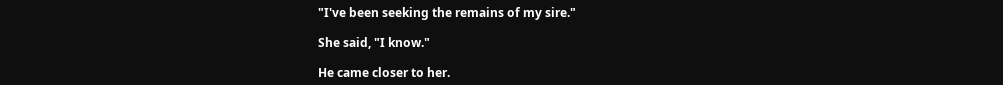"I've been seeking the remains of my sire."

She said, "I know."

He came closer to her.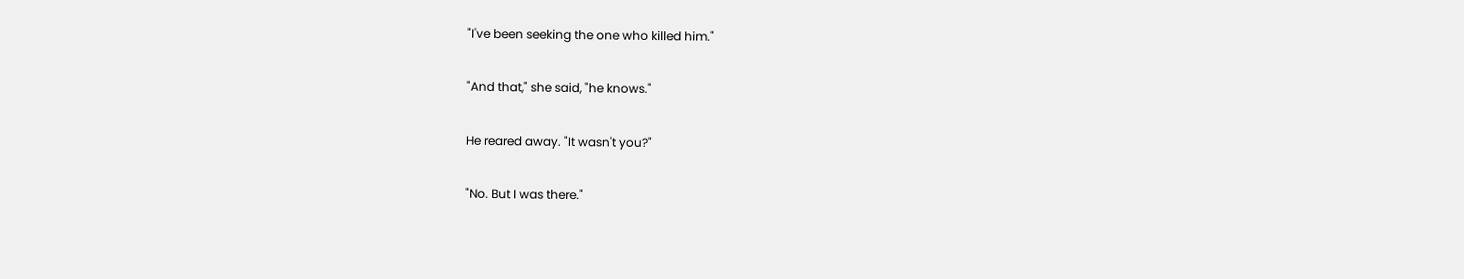"I've been seeking the one who killed him."

"And that," she said, "he knows."

He reared away. "It wasn't you?"

"No. But I was there."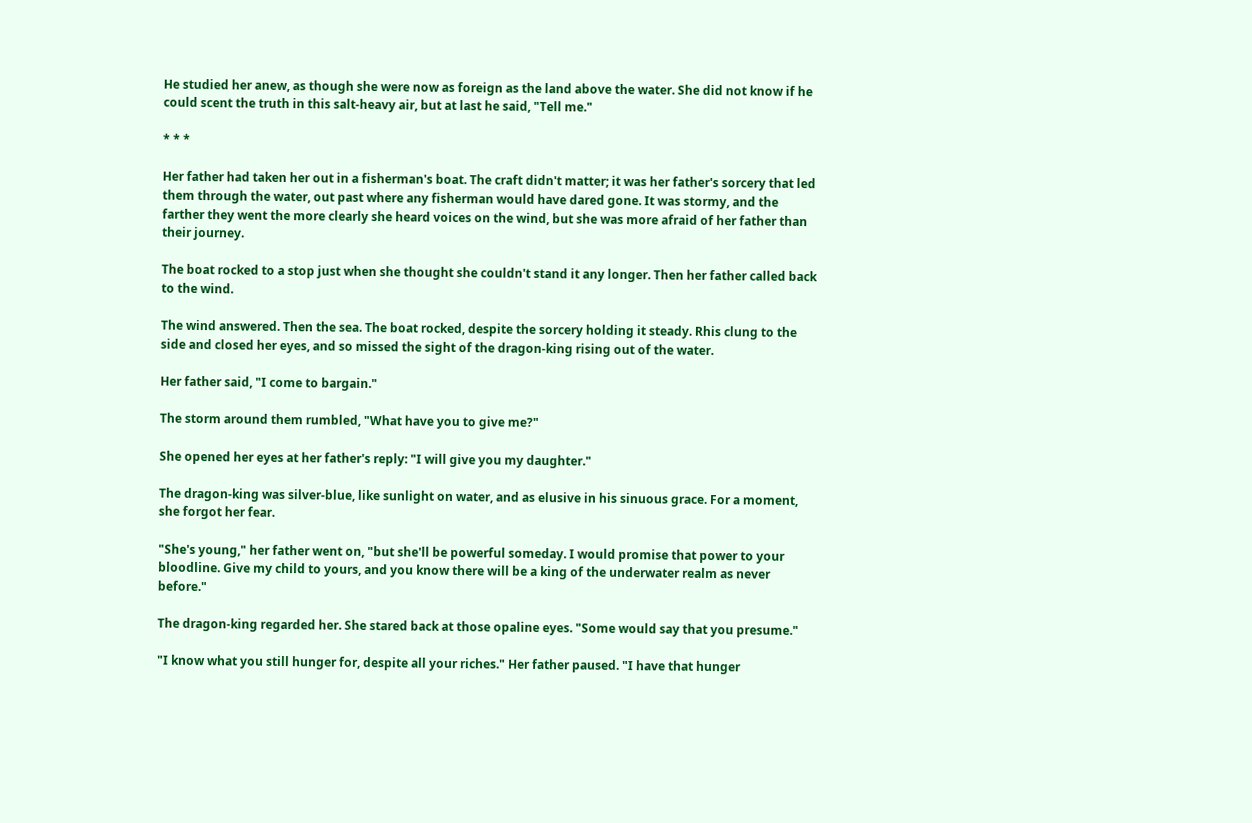He studied her anew, as though she were now as foreign as the land above the water. She did not know if he could scent the truth in this salt-heavy air, but at last he said, "Tell me."

* * *

Her father had taken her out in a fisherman's boat. The craft didn't matter; it was her father's sorcery that led them through the water, out past where any fisherman would have dared gone. It was stormy, and the farther they went the more clearly she heard voices on the wind, but she was more afraid of her father than their journey.

The boat rocked to a stop just when she thought she couldn't stand it any longer. Then her father called back to the wind.

The wind answered. Then the sea. The boat rocked, despite the sorcery holding it steady. Rhis clung to the side and closed her eyes, and so missed the sight of the dragon-king rising out of the water.

Her father said, "I come to bargain."

The storm around them rumbled, "What have you to give me?"

She opened her eyes at her father's reply: "I will give you my daughter."

The dragon-king was silver-blue, like sunlight on water, and as elusive in his sinuous grace. For a moment, she forgot her fear.

"She's young," her father went on, "but she'll be powerful someday. I would promise that power to your bloodline. Give my child to yours, and you know there will be a king of the underwater realm as never before."

The dragon-king regarded her. She stared back at those opaline eyes. "Some would say that you presume."

"I know what you still hunger for, despite all your riches." Her father paused. "I have that hunger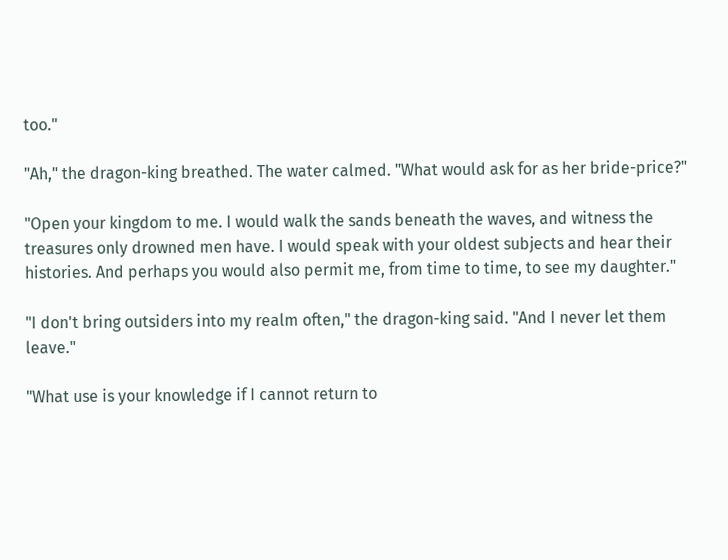too."

"Ah," the dragon-king breathed. The water calmed. "What would ask for as her bride-price?"

"Open your kingdom to me. I would walk the sands beneath the waves, and witness the treasures only drowned men have. I would speak with your oldest subjects and hear their histories. And perhaps you would also permit me, from time to time, to see my daughter."

"I don't bring outsiders into my realm often," the dragon-king said. "And I never let them leave."

"What use is your knowledge if I cannot return to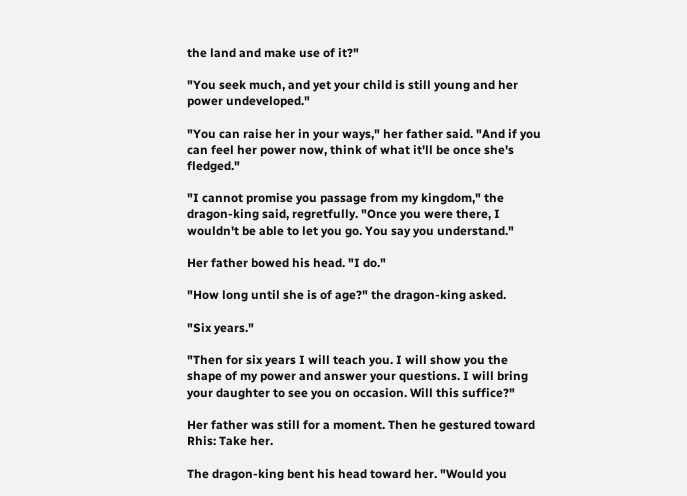the land and make use of it?"

"You seek much, and yet your child is still young and her power undeveloped."

"You can raise her in your ways," her father said. "And if you can feel her power now, think of what it'll be once she's fledged."

"I cannot promise you passage from my kingdom," the dragon-king said, regretfully. "Once you were there, I wouldn't be able to let you go. You say you understand."

Her father bowed his head. "I do."

"How long until she is of age?" the dragon-king asked.

"Six years."

"Then for six years I will teach you. I will show you the shape of my power and answer your questions. I will bring your daughter to see you on occasion. Will this suffice?"

Her father was still for a moment. Then he gestured toward Rhis: Take her.

The dragon-king bent his head toward her. "Would you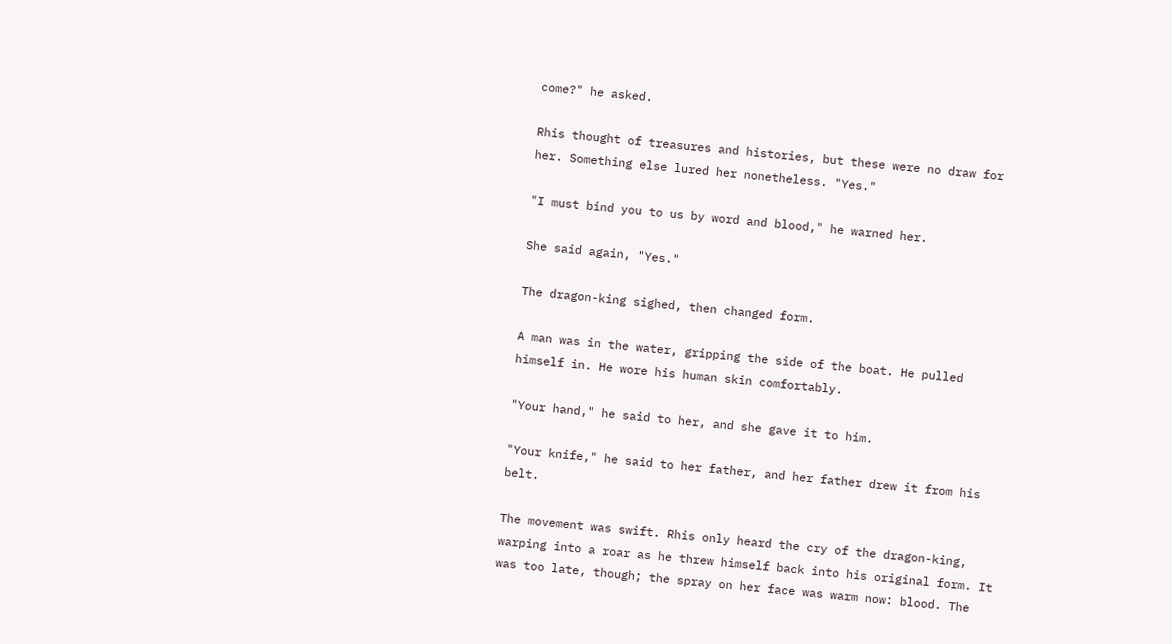come?" he asked.

Rhis thought of treasures and histories, but these were no draw for her. Something else lured her nonetheless. "Yes."

"I must bind you to us by word and blood," he warned her.

She said again, "Yes."

The dragon-king sighed, then changed form.

A man was in the water, gripping the side of the boat. He pulled himself in. He wore his human skin comfortably.

"Your hand," he said to her, and she gave it to him.

"Your knife," he said to her father, and her father drew it from his belt.

The movement was swift. Rhis only heard the cry of the dragon-king, warping into a roar as he threw himself back into his original form. It was too late, though; the spray on her face was warm now: blood. The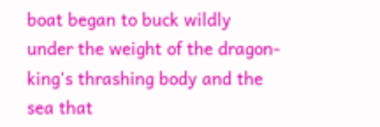boat began to buck wildly under the weight of the dragon-king's thrashing body and the sea that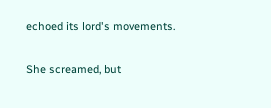echoed its lord's movements.

She screamed, but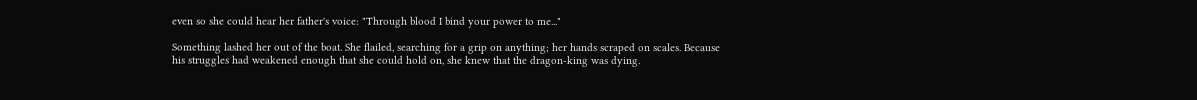even so she could hear her father's voice: "Through blood I bind your power to me..."

Something lashed her out of the boat. She flailed, searching for a grip on anything; her hands scraped on scales. Because his struggles had weakened enough that she could hold on, she knew that the dragon-king was dying.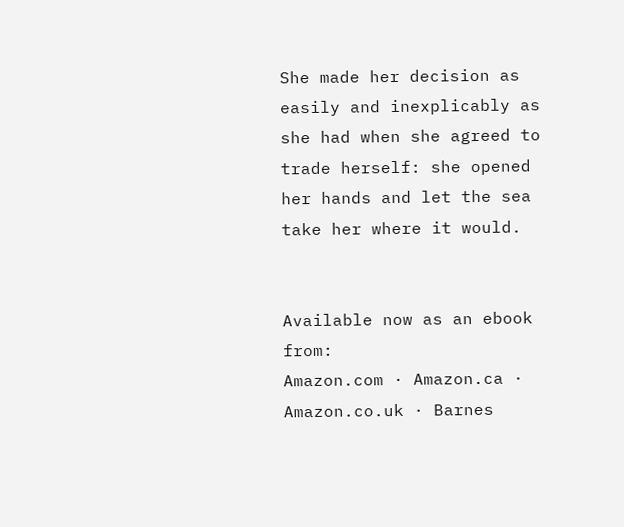She made her decision as easily and inexplicably as she had when she agreed to trade herself: she opened her hands and let the sea take her where it would.


Available now as an ebook from:
Amazon.com · Amazon.ca · Amazon.co.uk · Barnes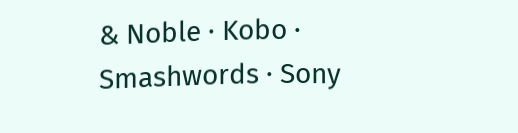& Noble · Kobo · Smashwords · Sony